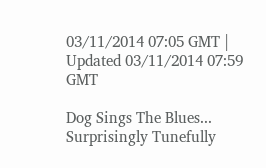03/11/2014 07:05 GMT | Updated 03/11/2014 07:59 GMT

Dog Sings The Blues... Surprisingly Tunefully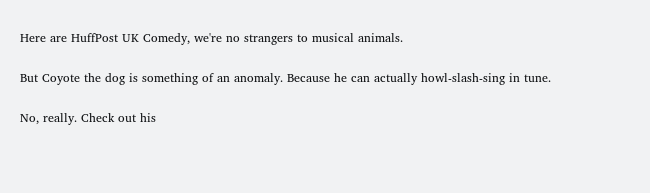Here are HuffPost UK Comedy, we're no strangers to musical animals.

But Coyote the dog is something of an anomaly. Because he can actually howl-slash-sing in tune.

No, really. Check out his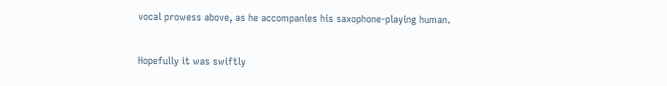vocal prowess above, as he accompanies his saxophone-playing human.

Hopefully it was swiftly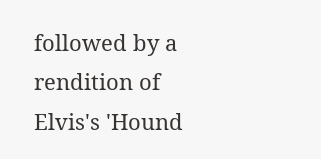followed by a rendition of Elvis's 'Hound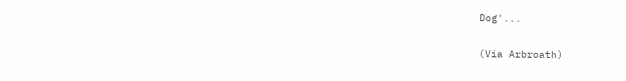Dog'...


(Via Arbroath)